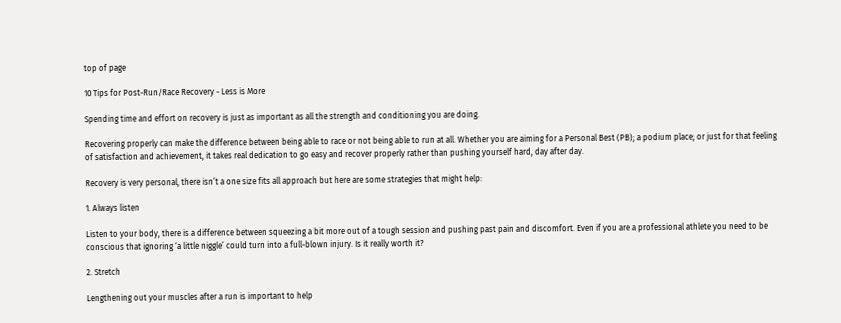top of page

10 Tips for Post-Run/Race Recovery - Less is More

Spending time and effort on recovery is just as important as all the strength and conditioning you are doing.

Recovering properly can make the difference between being able to race or not being able to run at all. Whether you are aiming for a Personal Best (PB); a podium place; or just for that feeling of satisfaction and achievement, it takes real dedication to go easy and recover properly rather than pushing yourself hard, day after day.

Recovery is very personal, there isn’t a one size fits all approach but here are some strategies that might help:

1. Always listen

Listen to your body, there is a difference between squeezing a bit more out of a tough session and pushing past pain and discomfort. Even if you are a professional athlete you need to be conscious that ignoring ‘a little niggle’ could turn into a full-blown injury. Is it really worth it?

2. Stretch

Lengthening out your muscles after a run is important to help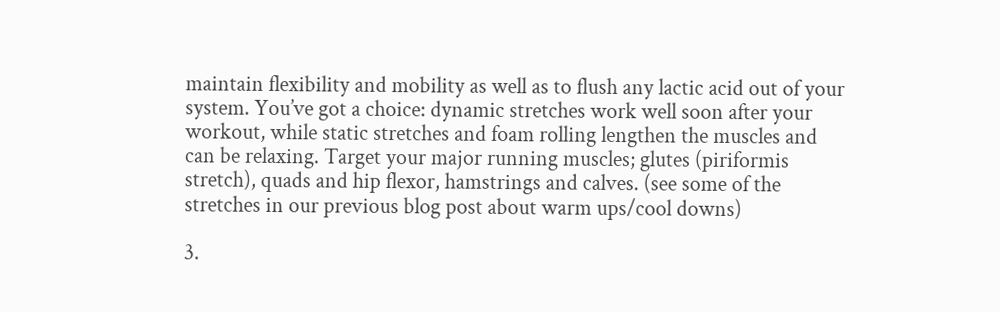maintain flexibility and mobility as well as to flush any lactic acid out of your system. You’ve got a choice: dynamic stretches work well soon after your workout, while static stretches and foam rolling lengthen the muscles and can be relaxing. Target your major running muscles; glutes (piriformis stretch), quads and hip flexor, hamstrings and calves. (see some of the stretches in our previous blog post about warm ups/cool downs)

3.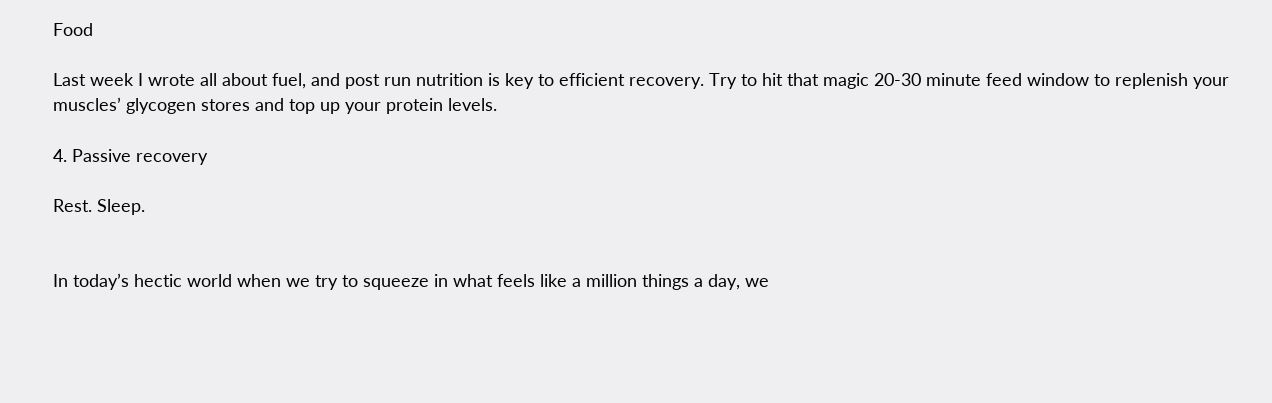Food

Last week I wrote all about fuel, and post run nutrition is key to efficient recovery. Try to hit that magic 20-30 minute feed window to replenish your muscles’ glycogen stores and top up your protein levels.

4. Passive recovery

Rest. Sleep.


In today’s hectic world when we try to squeeze in what feels like a million things a day, we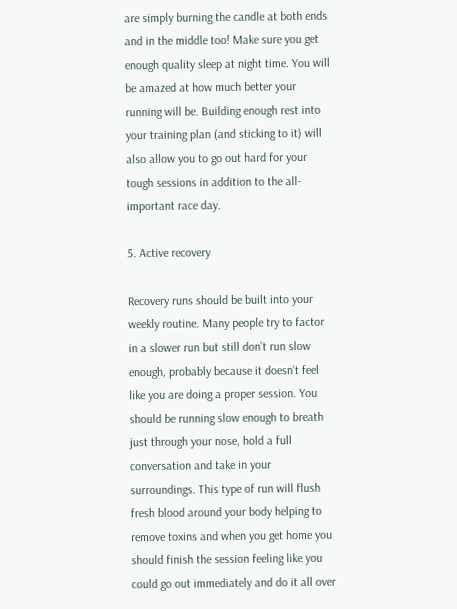are simply burning the candle at both ends and in the middle too! Make sure you get enough quality sleep at night time. You will be amazed at how much better your running will be. Building enough rest into your training plan (and sticking to it) will also allow you to go out hard for your tough sessions in addition to the all-important race day.

5. Active recovery

Recovery runs should be built into your weekly routine. Many people try to factor in a slower run but still don’t run slow enough, probably because it doesn’t feel like you are doing a proper session. You should be running slow enough to breath just through your nose, hold a full conversation and take in your surroundings. This type of run will flush fresh blood around your body helping to remove toxins and when you get home you should finish the session feeling like you could go out immediately and do it all over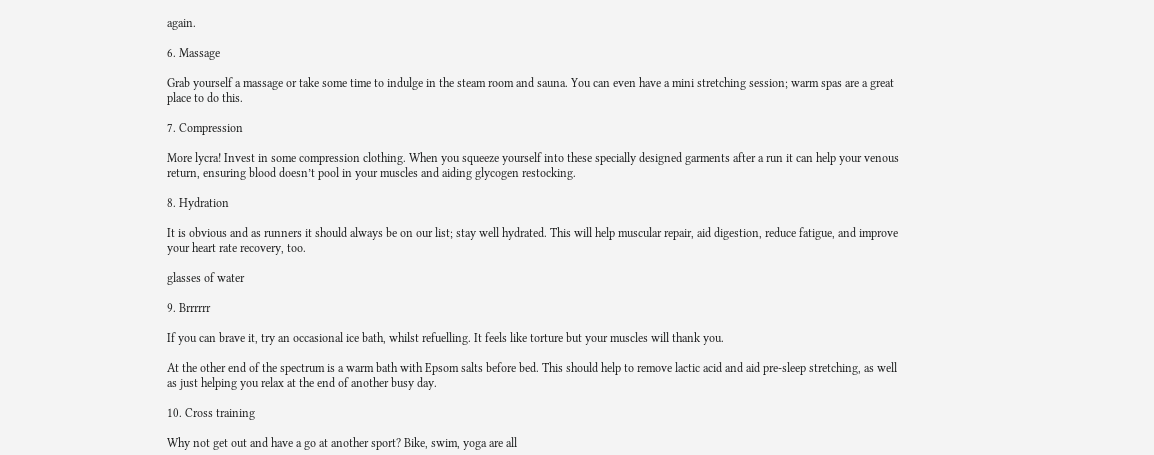again.

6. Massage

Grab yourself a massage or take some time to indulge in the steam room and sauna. You can even have a mini stretching session; warm spas are a great place to do this.

7. Compression

More lycra! Invest in some compression clothing. When you squeeze yourself into these specially designed garments after a run it can help your venous return, ensuring blood doesn’t pool in your muscles and aiding glycogen restocking.

8. Hydration

It is obvious and as runners it should always be on our list; stay well hydrated. This will help muscular repair, aid digestion, reduce fatigue, and improve your heart rate recovery, too.

glasses of water

9. Brrrrrr

If you can brave it, try an occasional ice bath, whilst refuelling. It feels like torture but your muscles will thank you.

At the other end of the spectrum is a warm bath with Epsom salts before bed. This should help to remove lactic acid and aid pre-sleep stretching, as well as just helping you relax at the end of another busy day.

10. Cross training

Why not get out and have a go at another sport? Bike, swim, yoga are all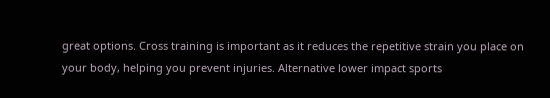great options. Cross training is important as it reduces the repetitive strain you place on your body, helping you prevent injuries. Alternative lower impact sports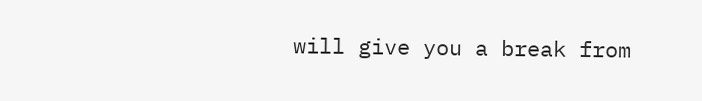will give you a break from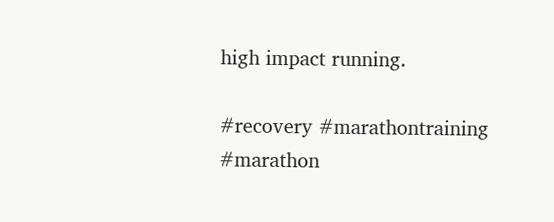high impact running.

#recovery #marathontraining #marathon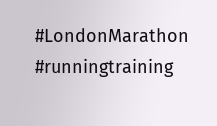#LondonMarathon #runningtraining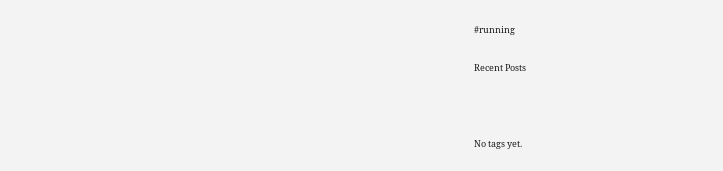#running

Recent Posts



No tags yet.